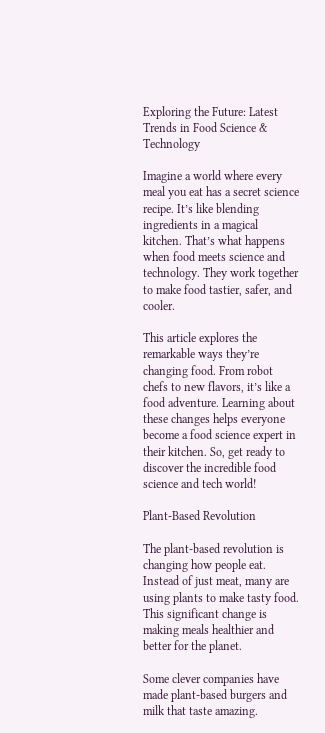Exploring the Future: Latest Trends in Food Science & Technology

Imagine a world where every meal you eat has a secret science recipe. It’s like blending ingredients in a magical kitchen. That’s what happens when food meets science and technology. They work together to make food tastier, safer, and cooler.

This article explores the remarkable ways they’re changing food. From robot chefs to new flavors, it’s like a food adventure. Learning about these changes helps everyone become a food science expert in their kitchen. So, get ready to discover the incredible food science and tech world!

Plant-Based Revolution

The plant-based revolution is changing how people eat. Instead of just meat, many are using plants to make tasty food. This significant change is making meals healthier and better for the planet.

Some clever companies have made plant-based burgers and milk that taste amazing.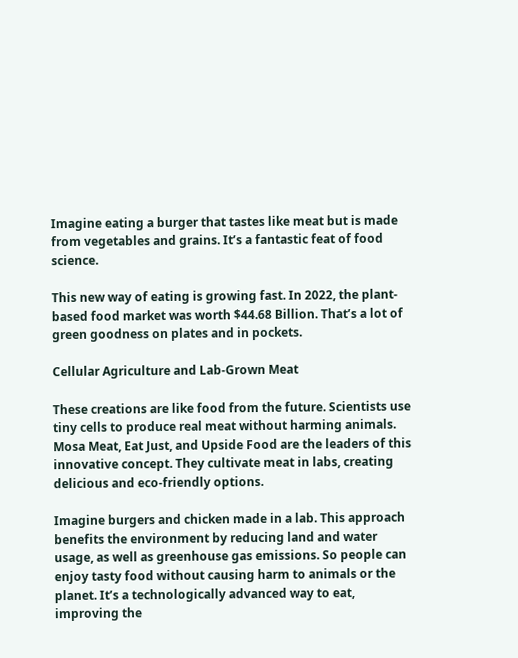Imagine eating a burger that tastes like meat but is made from vegetables and grains. It’s a fantastic feat of food science.

This new way of eating is growing fast. In 2022, the plant-based food market was worth $44.68 Billion. That’s a lot of green goodness on plates and in pockets.

Cellular Agriculture and Lab-Grown Meat

These creations are like food from the future. Scientists use tiny cells to produce real meat without harming animals. Mosa Meat, Eat Just, and Upside Food are the leaders of this innovative concept. They cultivate meat in labs, creating delicious and eco-friendly options.

Imagine burgers and chicken made in a lab. This approach benefits the environment by reducing land and water usage, as well as greenhouse gas emissions. So people can enjoy tasty food without causing harm to animals or the planet. It’s a technologically advanced way to eat, improving the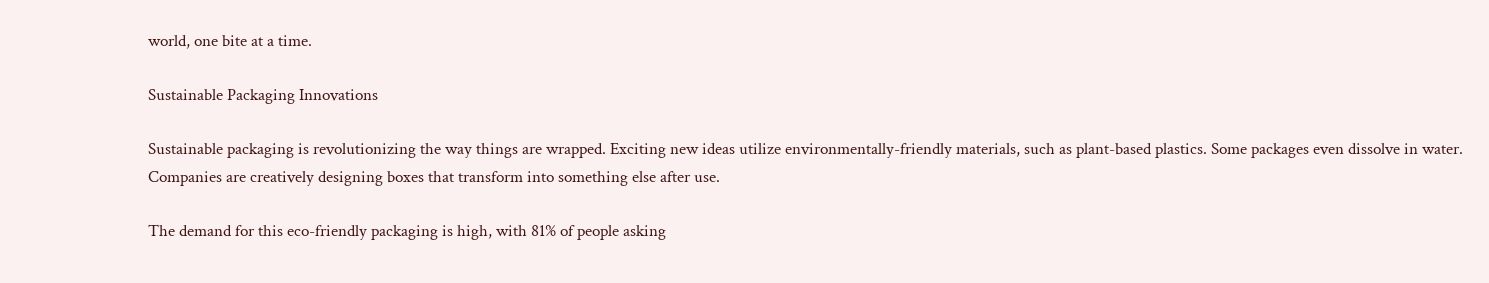world, one bite at a time.

Sustainable Packaging Innovations

Sustainable packaging is revolutionizing the way things are wrapped. Exciting new ideas utilize environmentally-friendly materials, such as plant-based plastics. Some packages even dissolve in water. Companies are creatively designing boxes that transform into something else after use.

The demand for this eco-friendly packaging is high, with 81% of people asking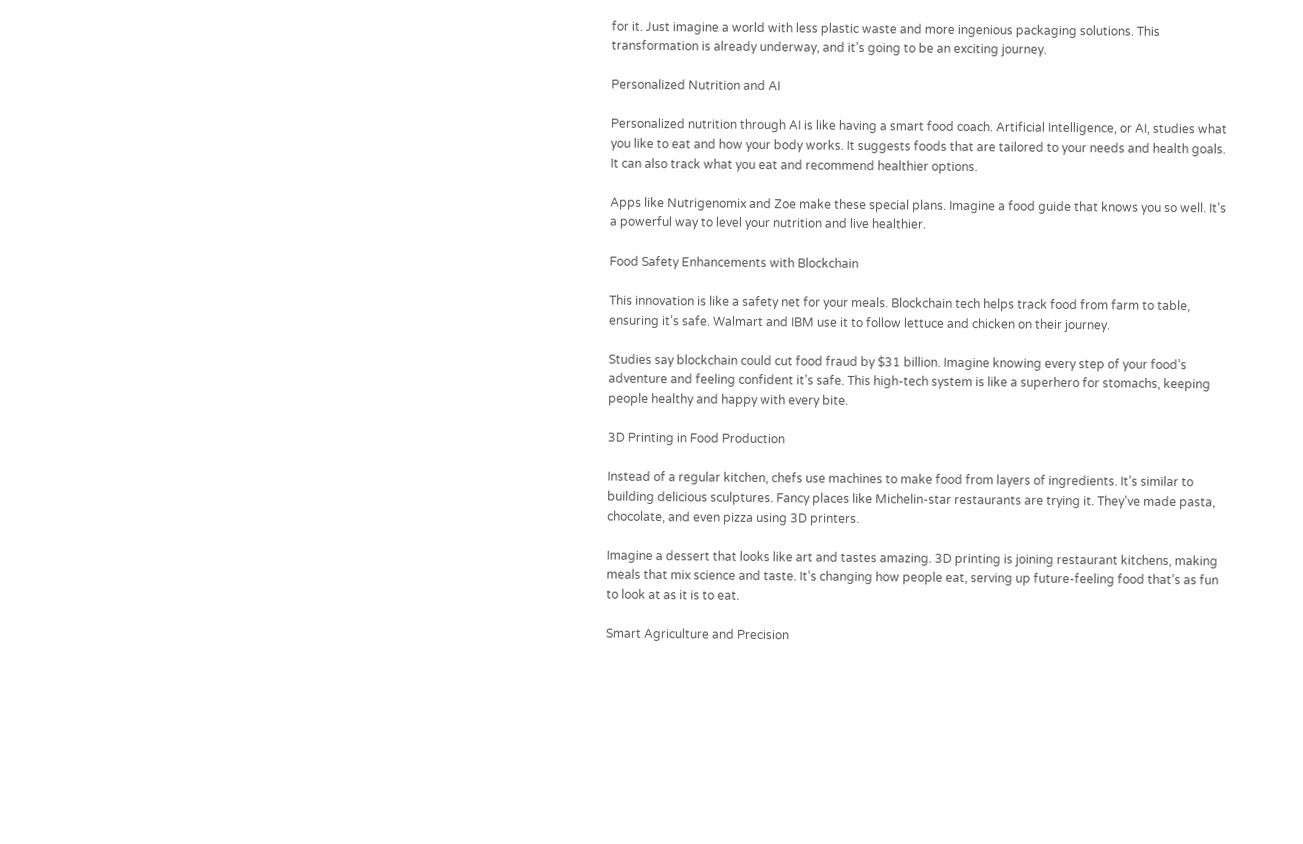for it. Just imagine a world with less plastic waste and more ingenious packaging solutions. This transformation is already underway, and it’s going to be an exciting journey.

Personalized Nutrition and AI

Personalized nutrition through AI is like having a smart food coach. Artificial Intelligence, or AI, studies what you like to eat and how your body works. It suggests foods that are tailored to your needs and health goals. It can also track what you eat and recommend healthier options.

Apps like Nutrigenomix and Zoe make these special plans. Imagine a food guide that knows you so well. It’s a powerful way to level your nutrition and live healthier.

Food Safety Enhancements with Blockchain

This innovation is like a safety net for your meals. Blockchain tech helps track food from farm to table, ensuring it’s safe. Walmart and IBM use it to follow lettuce and chicken on their journey.

Studies say blockchain could cut food fraud by $31 billion. Imagine knowing every step of your food’s adventure and feeling confident it’s safe. This high-tech system is like a superhero for stomachs, keeping people healthy and happy with every bite.

3D Printing in Food Production

Instead of a regular kitchen, chefs use machines to make food from layers of ingredients. It’s similar to building delicious sculptures. Fancy places like Michelin-star restaurants are trying it. They’ve made pasta, chocolate, and even pizza using 3D printers.

Imagine a dessert that looks like art and tastes amazing. 3D printing is joining restaurant kitchens, making meals that mix science and taste. It’s changing how people eat, serving up future-feeling food that’s as fun to look at as it is to eat.

Smart Agriculture and Precision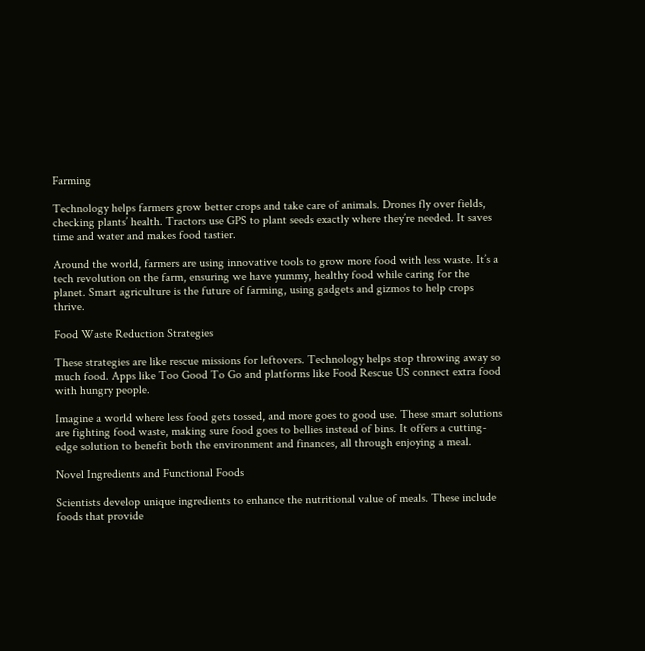Farming

Technology helps farmers grow better crops and take care of animals. Drones fly over fields, checking plants’ health. Tractors use GPS to plant seeds exactly where they’re needed. It saves time and water and makes food tastier.

Around the world, farmers are using innovative tools to grow more food with less waste. It’s a tech revolution on the farm, ensuring we have yummy, healthy food while caring for the planet. Smart agriculture is the future of farming, using gadgets and gizmos to help crops thrive.

Food Waste Reduction Strategies

These strategies are like rescue missions for leftovers. Technology helps stop throwing away so much food. Apps like Too Good To Go and platforms like Food Rescue US connect extra food with hungry people.

Imagine a world where less food gets tossed, and more goes to good use. These smart solutions are fighting food waste, making sure food goes to bellies instead of bins. It offers a cutting-edge solution to benefit both the environment and finances, all through enjoying a meal.

Novel Ingredients and Functional Foods

Scientists develop unique ingredients to enhance the nutritional value of meals. These include foods that provide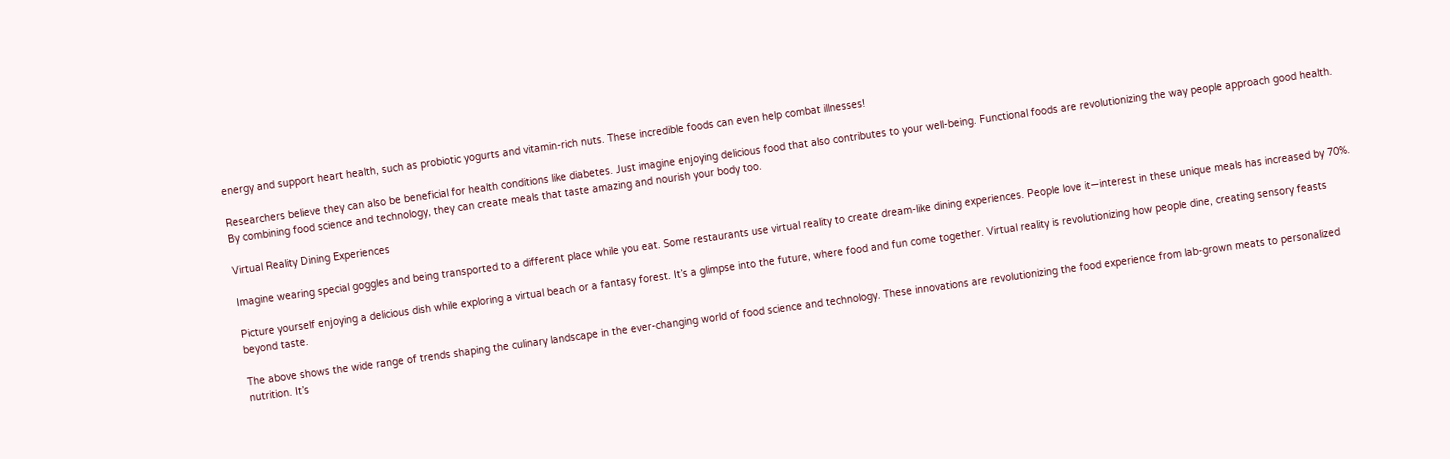energy and support heart health, such as probiotic yogurts and vitamin-rich nuts. These incredible foods can even help combat illnesses!

Researchers believe they can also be beneficial for health conditions like diabetes. Just imagine enjoying delicious food that also contributes to your well-being. Functional foods are revolutionizing the way people approach good health. By combining food science and technology, they can create meals that taste amazing and nourish your body too.

Virtual Reality Dining Experiences

Imagine wearing special goggles and being transported to a different place while you eat. Some restaurants use virtual reality to create dream-like dining experiences. People love it—interest in these unique meals has increased by 70%.

Picture yourself enjoying a delicious dish while exploring a virtual beach or a fantasy forest. It’s a glimpse into the future, where food and fun come together. Virtual reality is revolutionizing how people dine, creating sensory feasts beyond taste.

The above shows the wide range of trends shaping the culinary landscape in the ever-changing world of food science and technology. These innovations are revolutionizing the food experience from lab-grown meats to personalized nutrition. It’s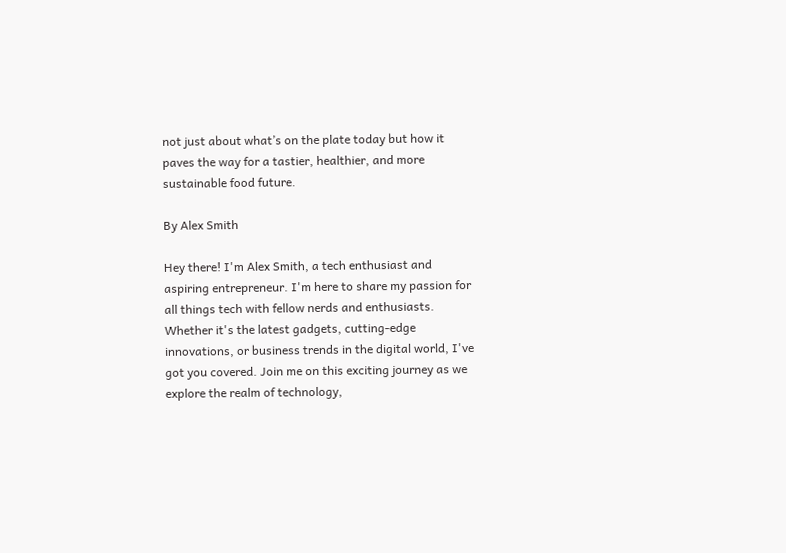not just about what’s on the plate today but how it paves the way for a tastier, healthier, and more sustainable food future.

By Alex Smith

Hey there! I'm Alex Smith, a tech enthusiast and aspiring entrepreneur. I'm here to share my passion for all things tech with fellow nerds and enthusiasts. Whether it's the latest gadgets, cutting-edge innovations, or business trends in the digital world, I've got you covered. Join me on this exciting journey as we explore the realm of technology,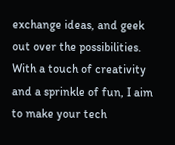exchange ideas, and geek out over the possibilities. With a touch of creativity and a sprinkle of fun, I aim to make your tech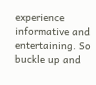experience informative and entertaining. So buckle up and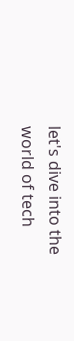let's dive into the world of tech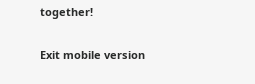together!

Exit mobile version